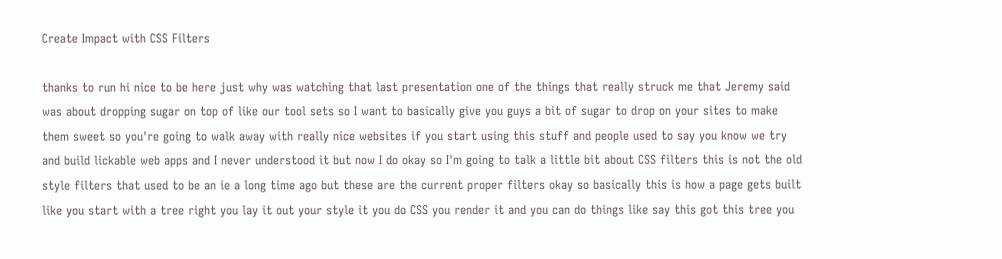Create Impact with CSS Filters

thanks to run hi nice to be here just why was watching that last presentation one of the things that really struck me that Jeremy said was about dropping sugar on top of like our tool sets so I want to basically give you guys a bit of sugar to drop on your sites to make them sweet so you're going to walk away with really nice websites if you start using this stuff and people used to say you know we try and build lickable web apps and I never understood it but now I do okay so I'm going to talk a little bit about CSS filters this is not the old style filters that used to be an ie a long time ago but these are the current proper filters okay so basically this is how a page gets built like you start with a tree right you lay it out your style it you do CSS you render it and you can do things like say this got this tree you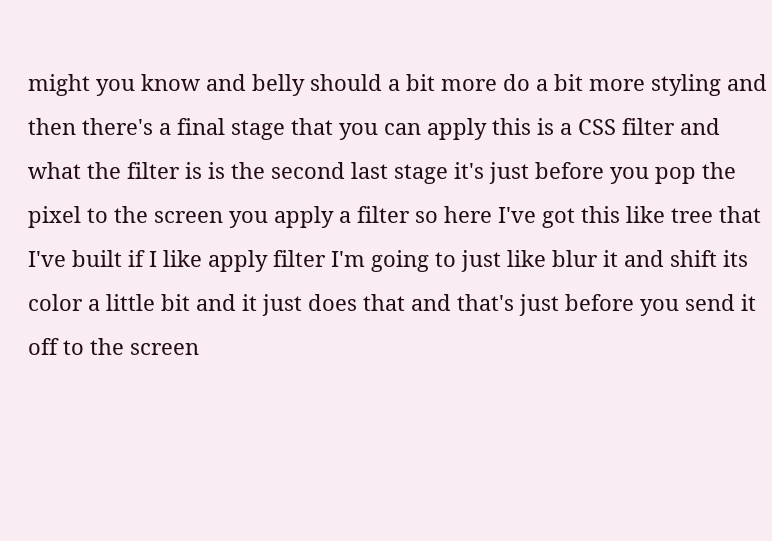might you know and belly should a bit more do a bit more styling and then there's a final stage that you can apply this is a CSS filter and what the filter is is the second last stage it's just before you pop the pixel to the screen you apply a filter so here I've got this like tree that I've built if I like apply filter I'm going to just like blur it and shift its color a little bit and it just does that and that's just before you send it off to the screen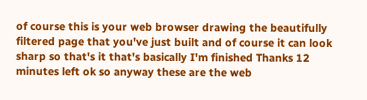of course this is your web browser drawing the beautifully filtered page that you've just built and of course it can look sharp so that's it that's basically I'm finished Thanks 12 minutes left ok so anyway these are the web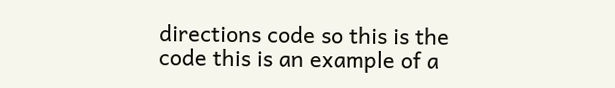directions code so this is the code this is an example of a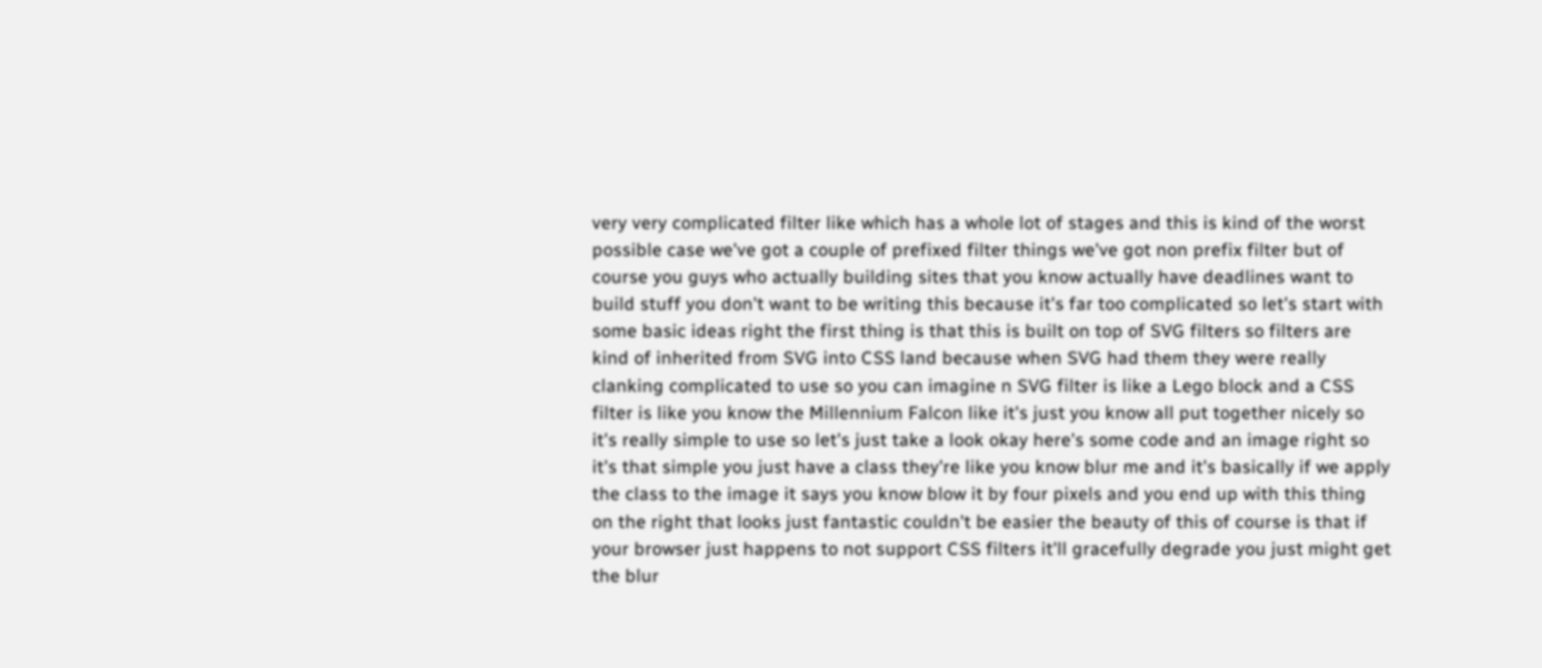very very complicated filter like which has a whole lot of stages and this is kind of the worst possible case we've got a couple of prefixed filter things we've got non prefix filter but of course you guys who actually building sites that you know actually have deadlines want to build stuff you don't want to be writing this because it's far too complicated so let's start with some basic ideas right the first thing is that this is built on top of SVG filters so filters are kind of inherited from SVG into CSS land because when SVG had them they were really clanking complicated to use so you can imagine n SVG filter is like a Lego block and a CSS filter is like you know the Millennium Falcon like it's just you know all put together nicely so it's really simple to use so let's just take a look okay here's some code and an image right so it's that simple you just have a class they're like you know blur me and it's basically if we apply the class to the image it says you know blow it by four pixels and you end up with this thing on the right that looks just fantastic couldn't be easier the beauty of this of course is that if your browser just happens to not support CSS filters it'll gracefully degrade you just might get the blur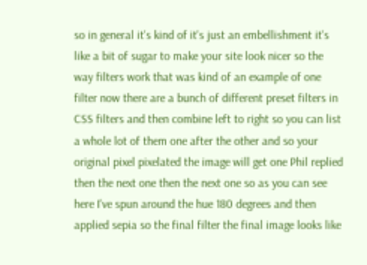so in general it's kind of it's just an embellishment it's like a bit of sugar to make your site look nicer so the way filters work that was kind of an example of one filter now there are a bunch of different preset filters in CSS filters and then combine left to right so you can list a whole lot of them one after the other and so your original pixel pixelated the image will get one Phil replied then the next one then the next one so as you can see here I've spun around the hue 180 degrees and then applied sepia so the final filter the final image looks like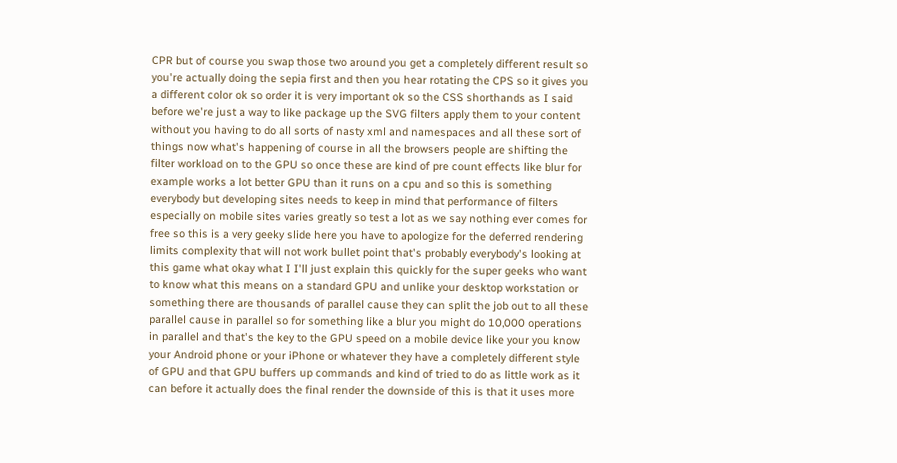CPR but of course you swap those two around you get a completely different result so you're actually doing the sepia first and then you hear rotating the CPS so it gives you a different color ok so order it is very important ok so the CSS shorthands as I said before we're just a way to like package up the SVG filters apply them to your content without you having to do all sorts of nasty xml and namespaces and all these sort of things now what's happening of course in all the browsers people are shifting the filter workload on to the GPU so once these are kind of pre count effects like blur for example works a lot better GPU than it runs on a cpu and so this is something everybody but developing sites needs to keep in mind that performance of filters especially on mobile sites varies greatly so test a lot as we say nothing ever comes for free so this is a very geeky slide here you have to apologize for the deferred rendering limits complexity that will not work bullet point that's probably everybody's looking at this game what okay what I I'll just explain this quickly for the super geeks who want to know what this means on a standard GPU and unlike your desktop workstation or something there are thousands of parallel cause they can split the job out to all these parallel cause in parallel so for something like a blur you might do 10,000 operations in parallel and that's the key to the GPU speed on a mobile device like your you know your Android phone or your iPhone or whatever they have a completely different style of GPU and that GPU buffers up commands and kind of tried to do as little work as it can before it actually does the final render the downside of this is that it uses more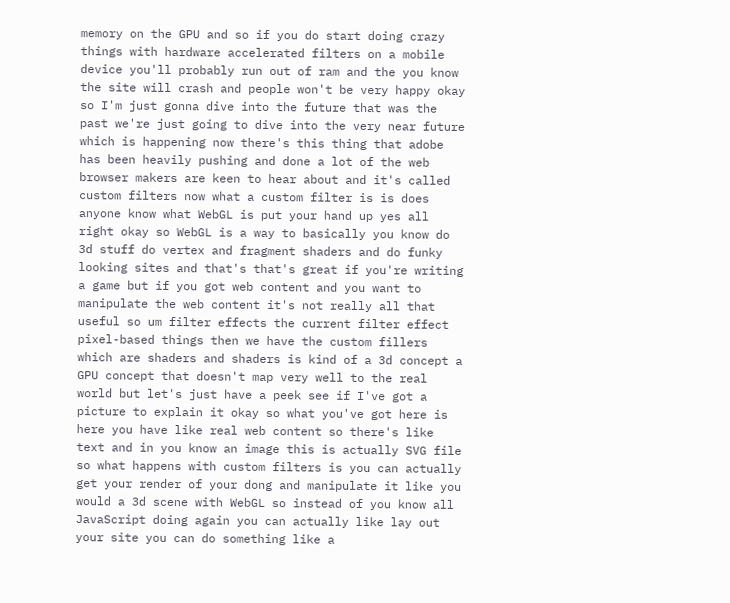memory on the GPU and so if you do start doing crazy things with hardware accelerated filters on a mobile device you'll probably run out of ram and the you know the site will crash and people won't be very happy okay so I'm just gonna dive into the future that was the past we're just going to dive into the very near future which is happening now there's this thing that adobe has been heavily pushing and done a lot of the web browser makers are keen to hear about and it's called custom filters now what a custom filter is is does anyone know what WebGL is put your hand up yes all right okay so WebGL is a way to basically you know do 3d stuff do vertex and fragment shaders and do funky looking sites and that's that's great if you're writing a game but if you got web content and you want to manipulate the web content it's not really all that useful so um filter effects the current filter effect pixel-based things then we have the custom fillers which are shaders and shaders is kind of a 3d concept a GPU concept that doesn't map very well to the real world but let's just have a peek see if I've got a picture to explain it okay so what you've got here is here you have like real web content so there's like text and in you know an image this is actually SVG file so what happens with custom filters is you can actually get your render of your dong and manipulate it like you would a 3d scene with WebGL so instead of you know all JavaScript doing again you can actually like lay out your site you can do something like a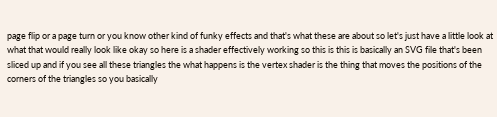page flip or a page turn or you know other kind of funky effects and that's what these are about so let's just have a little look at what that would really look like okay so here is a shader effectively working so this is this is basically an SVG file that's been sliced up and if you see all these triangles the what happens is the vertex shader is the thing that moves the positions of the corners of the triangles so you basically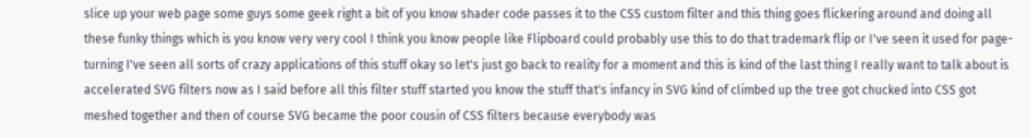slice up your web page some guys some geek right a bit of you know shader code passes it to the CSS custom filter and this thing goes flickering around and doing all these funky things which is you know very very cool I think you know people like Flipboard could probably use this to do that trademark flip or I've seen it used for page-turning I've seen all sorts of crazy applications of this stuff okay so let's just go back to reality for a moment and this is kind of the last thing I really want to talk about is accelerated SVG filters now as I said before all this filter stuff started you know the stuff that's infancy in SVG kind of climbed up the tree got chucked into CSS got meshed together and then of course SVG became the poor cousin of CSS filters because everybody was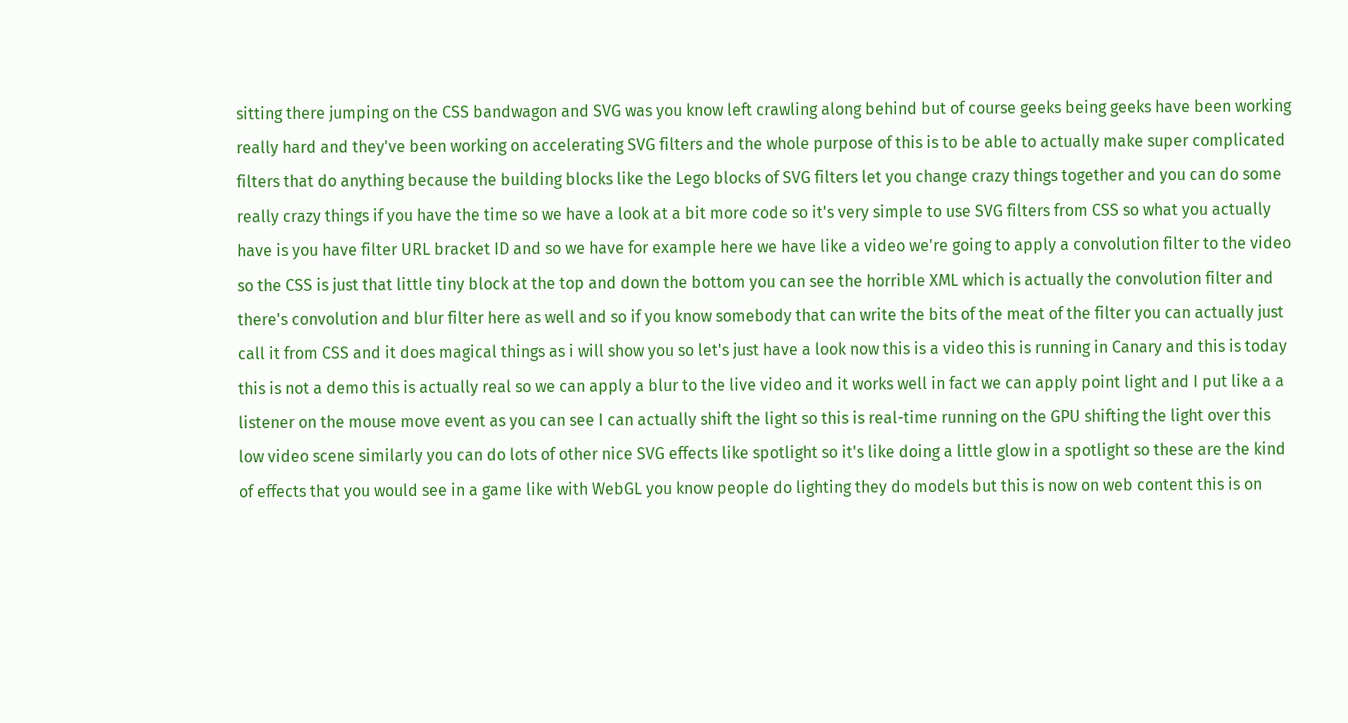sitting there jumping on the CSS bandwagon and SVG was you know left crawling along behind but of course geeks being geeks have been working really hard and they've been working on accelerating SVG filters and the whole purpose of this is to be able to actually make super complicated filters that do anything because the building blocks like the Lego blocks of SVG filters let you change crazy things together and you can do some really crazy things if you have the time so we have a look at a bit more code so it's very simple to use SVG filters from CSS so what you actually have is you have filter URL bracket ID and so we have for example here we have like a video we're going to apply a convolution filter to the video so the CSS is just that little tiny block at the top and down the bottom you can see the horrible XML which is actually the convolution filter and there's convolution and blur filter here as well and so if you know somebody that can write the bits of the meat of the filter you can actually just call it from CSS and it does magical things as i will show you so let's just have a look now this is a video this is running in Canary and this is today this is not a demo this is actually real so we can apply a blur to the live video and it works well in fact we can apply point light and I put like a a listener on the mouse move event as you can see I can actually shift the light so this is real-time running on the GPU shifting the light over this low video scene similarly you can do lots of other nice SVG effects like spotlight so it's like doing a little glow in a spotlight so these are the kind of effects that you would see in a game like with WebGL you know people do lighting they do models but this is now on web content this is on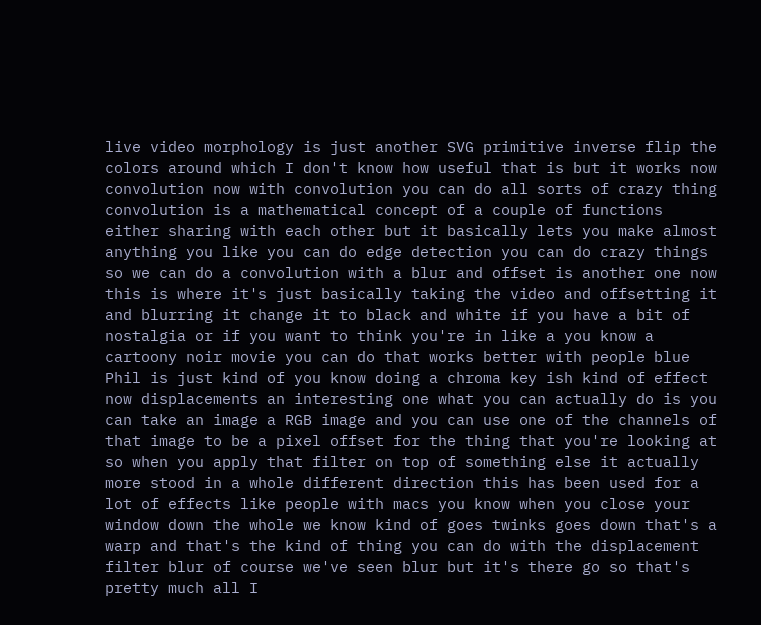live video morphology is just another SVG primitive inverse flip the colors around which I don't know how useful that is but it works now convolution now with convolution you can do all sorts of crazy thing convolution is a mathematical concept of a couple of functions either sharing with each other but it basically lets you make almost anything you like you can do edge detection you can do crazy things so we can do a convolution with a blur and offset is another one now this is where it's just basically taking the video and offsetting it and blurring it change it to black and white if you have a bit of nostalgia or if you want to think you're in like a you know a cartoony noir movie you can do that works better with people blue Phil is just kind of you know doing a chroma key ish kind of effect now displacements an interesting one what you can actually do is you can take an image a RGB image and you can use one of the channels of that image to be a pixel offset for the thing that you're looking at so when you apply that filter on top of something else it actually more stood in a whole different direction this has been used for a lot of effects like people with macs you know when you close your window down the whole we know kind of goes twinks goes down that's a warp and that's the kind of thing you can do with the displacement filter blur of course we've seen blur but it's there go so that's pretty much all I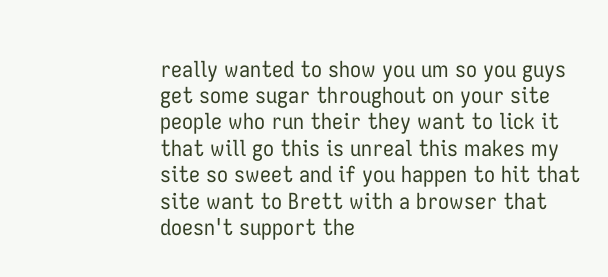really wanted to show you um so you guys get some sugar throughout on your site people who run their they want to lick it that will go this is unreal this makes my site so sweet and if you happen to hit that site want to Brett with a browser that doesn't support the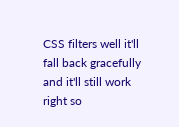CSS filters well it'll fall back gracefully and it'll still work right so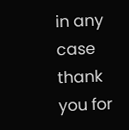in any case thank you for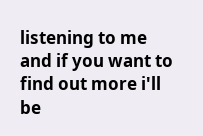listening to me and if you want to find out more i'll be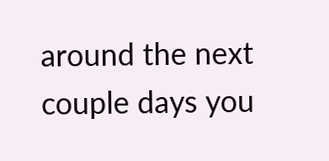around the next couple days you